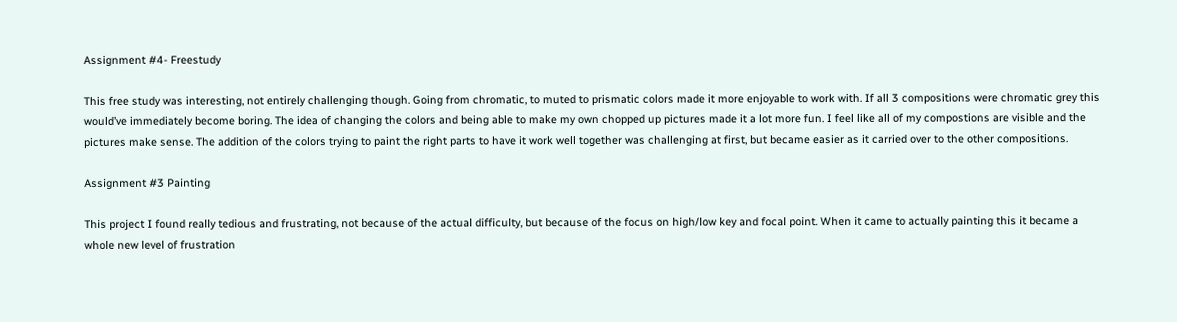Assignment #4- Freestudy

This free study was interesting, not entirely challenging though. Going from chromatic, to muted to prismatic colors made it more enjoyable to work with. If all 3 compositions were chromatic grey this would’ve immediately become boring. The idea of changing the colors and being able to make my own chopped up pictures made it a lot more fun. I feel like all of my compostions are visible and the pictures make sense. The addition of the colors trying to paint the right parts to have it work well together was challenging at first, but became easier as it carried over to the other compositions.

Assignment #3 Painting

This project I found really tedious and frustrating, not because of the actual difficulty, but because of the focus on high/low key and focal point. When it came to actually painting this it became a whole new level of frustration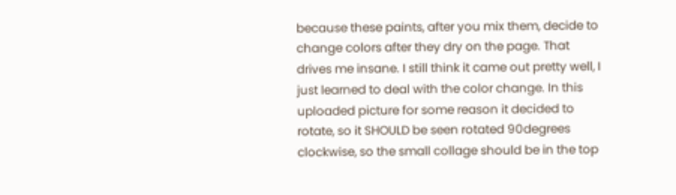because these paints, after you mix them, decide to change colors after they dry on the page. That drives me insane. I still think it came out pretty well, I just learned to deal with the color change. In this uploaded picture for some reason it decided to rotate, so it SHOULD be seen rotated 90degrees clockwise, so the small collage should be in the top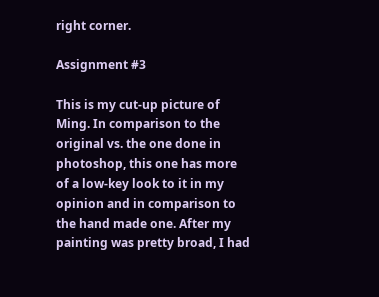right corner.

Assignment #3

This is my cut-up picture of Ming. In comparison to the original vs. the one done in photoshop, this one has more of a low-key look to it in my opinion and in comparison to the hand made one. After my painting was pretty broad, I had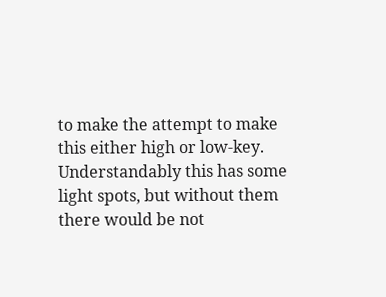to make the attempt to make this either high or low-key. Understandably this has some light spots, but without them there would be not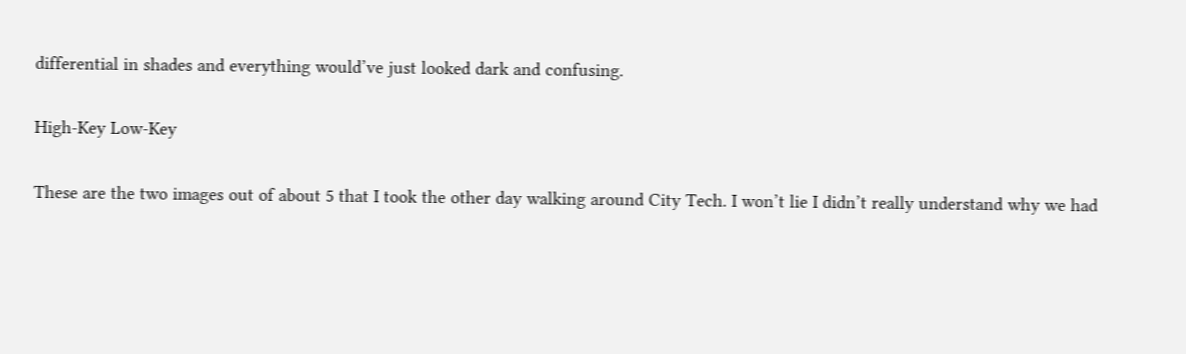differential in shades and everything would’ve just looked dark and confusing.

High-Key Low-Key

These are the two images out of about 5 that I took the other day walking around City Tech. I won’t lie I didn’t really understand why we had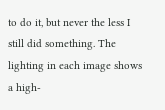to do it, but never the less I still did something. The lighting in each image shows a high-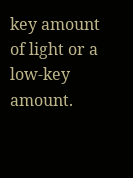key amount of light or a low-key amount.